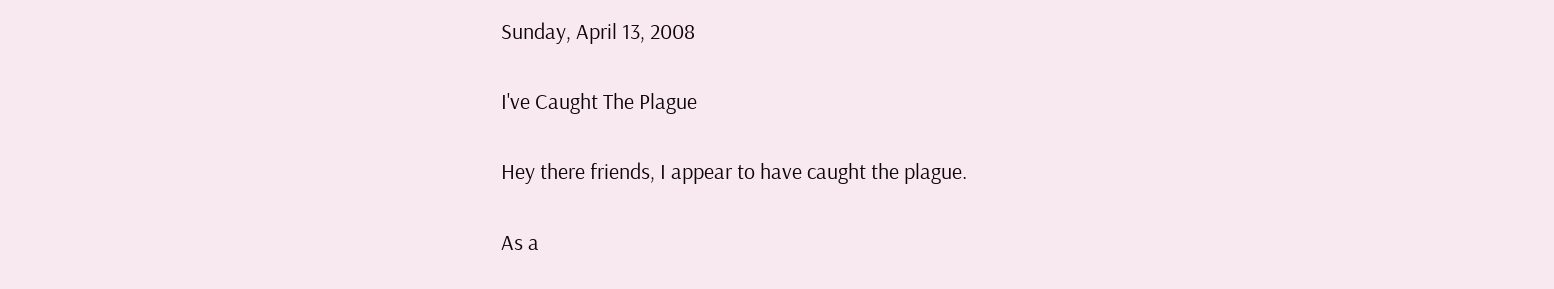Sunday, April 13, 2008

I've Caught The Plague

Hey there friends, I appear to have caught the plague.

As a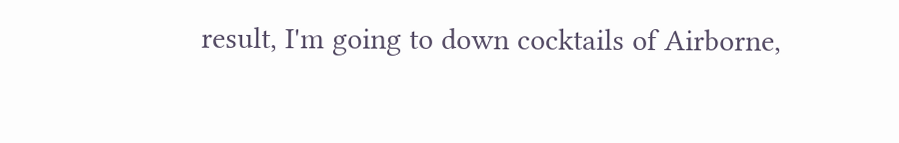result, I'm going to down cocktails of Airborne,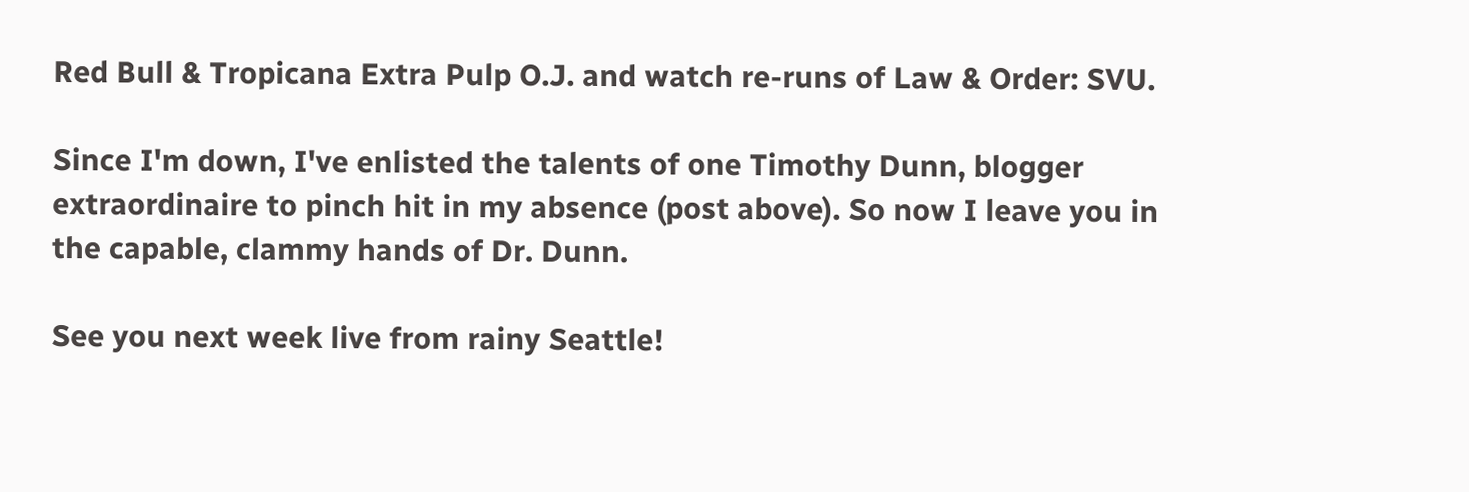Red Bull & Tropicana Extra Pulp O.J. and watch re-runs of Law & Order: SVU.

Since I'm down, I've enlisted the talents of one Timothy Dunn, blogger extraordinaire to pinch hit in my absence (post above). So now I leave you in the capable, clammy hands of Dr. Dunn.

See you next week live from rainy Seattle!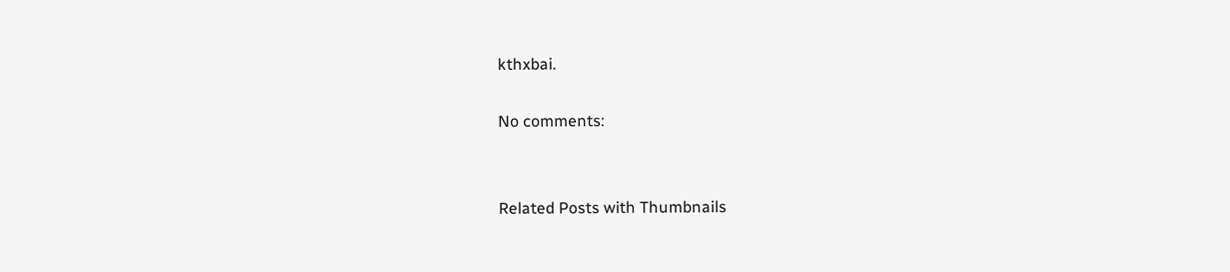kthxbai.

No comments:


Related Posts with Thumbnails